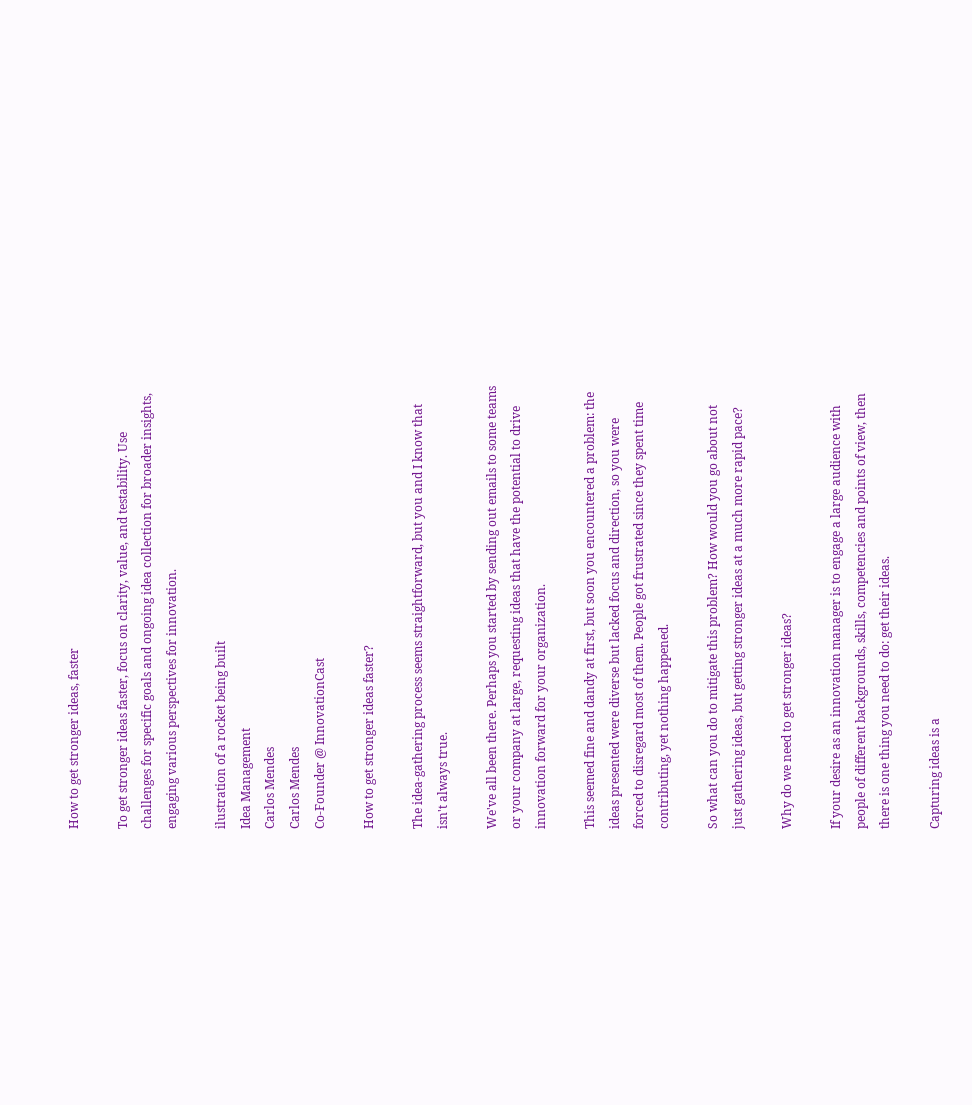How to get stronger ideas, faster

To get stronger ideas faster, focus on clarity, value, and testability. Use challenges for specific goals and ongoing idea collection for broader insights, engaging various perspectives for innovation.

ilustration of a rocket being built
Idea Management
Carlos Mendes
Carlos Mendes
Co-Founder @ InnovationCast

How to get stronger ideas faster?

The idea-gathering process seems straightforward, but you and I know that isn't always true.

We've all been there. Perhaps you started by sending out emails to some teams or your company at large, requesting ideas that have the potential to drive innovation forward for your organization.

This seemed fine and dandy at first, but soon you encountered a problem: the ideas presented were diverse but lacked focus and direction, so you were forced to disregard most of them. People got frustrated since they spent time contributing, yet nothing happened.

So what can you do to mitigate this problem? How would you go about not just gathering ideas, but getting stronger ideas at a much more rapid pace?

Why do we need to get stronger ideas?

If your desire as an innovation manager is to engage a large audience with people of different backgrounds, skills, competencies and points of view, then there is one thing you need to do: get their ideas.

Capturing ideas is a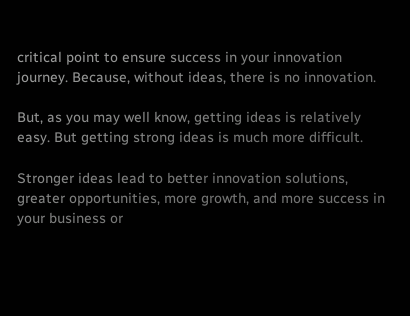critical point to ensure success in your innovation journey. Because, without ideas, there is no innovation.

But, as you may well know, getting ideas is relatively easy. But getting strong ideas is much more difficult.

Stronger ideas lead to better innovation solutions, greater opportunities, more growth, and more success in your business or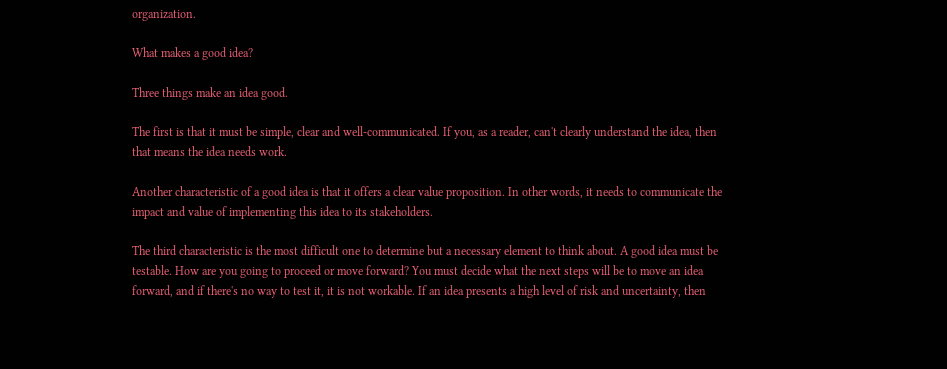organization.

What makes a good idea?

Three things make an idea good.

The first is that it must be simple, clear and well-communicated. If you, as a reader, can't clearly understand the idea, then that means the idea needs work.

Another characteristic of a good idea is that it offers a clear value proposition. In other words, it needs to communicate the impact and value of implementing this idea to its stakeholders.

The third characteristic is the most difficult one to determine but a necessary element to think about. A good idea must be testable. How are you going to proceed or move forward? You must decide what the next steps will be to move an idea forward, and if there's no way to test it, it is not workable. If an idea presents a high level of risk and uncertainty, then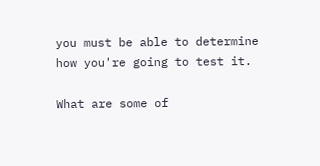you must be able to determine how you're going to test it.

What are some of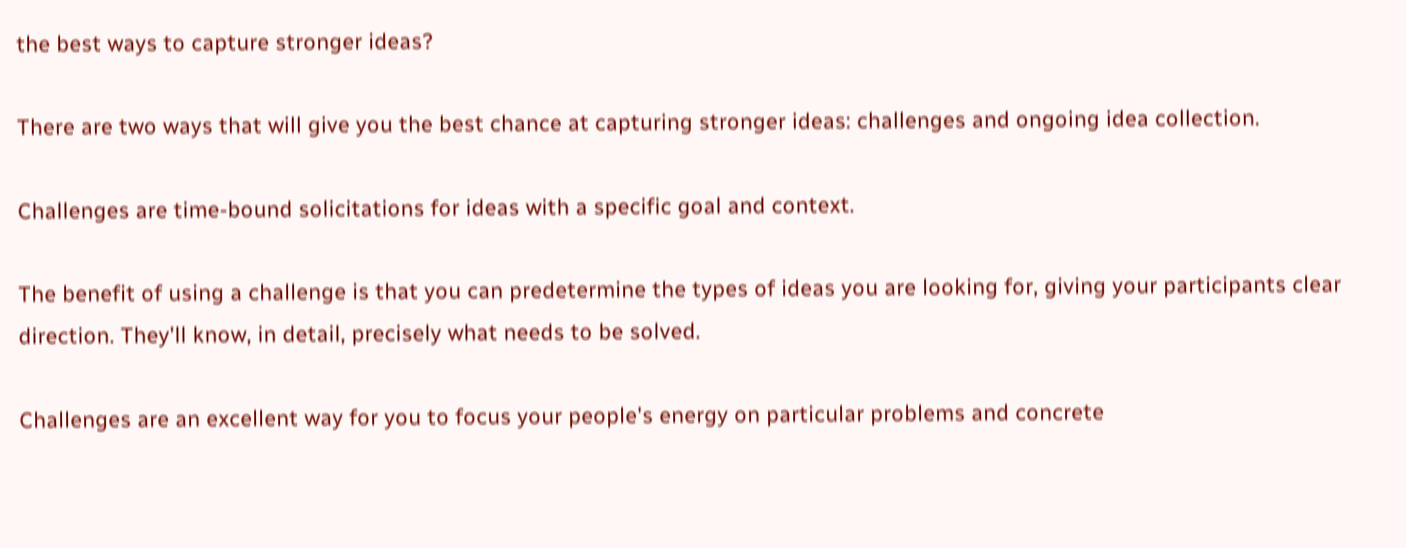the best ways to capture stronger ideas?

There are two ways that will give you the best chance at capturing stronger ideas: challenges and ongoing idea collection.

Challenges are time-bound solicitations for ideas with a specific goal and context.

The benefit of using a challenge is that you can predetermine the types of ideas you are looking for, giving your participants clear direction. They'll know, in detail, precisely what needs to be solved.

Challenges are an excellent way for you to focus your people's energy on particular problems and concrete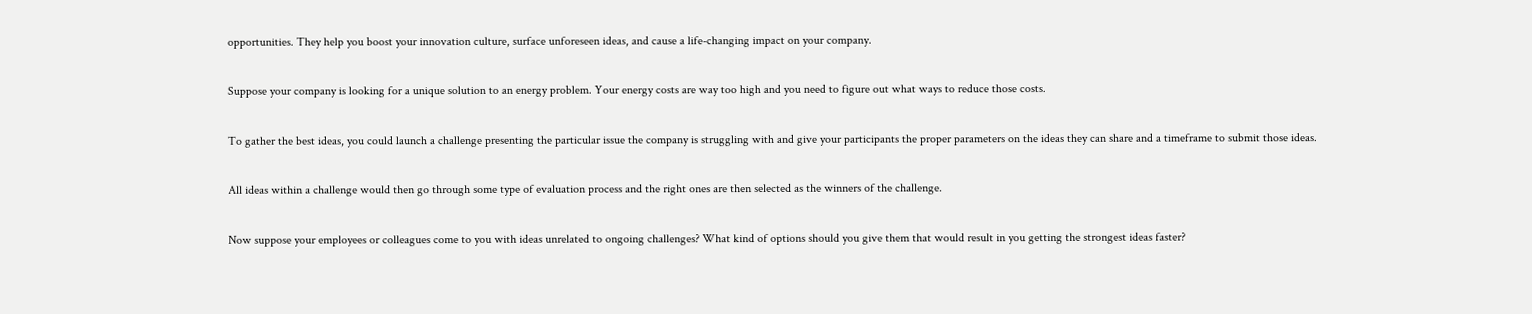opportunities. They help you boost your innovation culture, surface unforeseen ideas, and cause a life-changing impact on your company.

Suppose your company is looking for a unique solution to an energy problem. Your energy costs are way too high and you need to figure out what ways to reduce those costs.

To gather the best ideas, you could launch a challenge presenting the particular issue the company is struggling with and give your participants the proper parameters on the ideas they can share and a timeframe to submit those ideas.

All ideas within a challenge would then go through some type of evaluation process and the right ones are then selected as the winners of the challenge.

Now suppose your employees or colleagues come to you with ideas unrelated to ongoing challenges? What kind of options should you give them that would result in you getting the strongest ideas faster?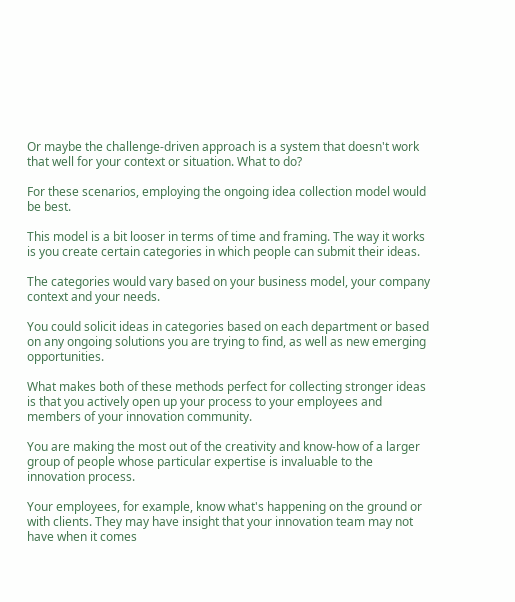Or maybe the challenge-driven approach is a system that doesn't work that well for your context or situation. What to do?

For these scenarios, employing the ongoing idea collection model would be best.

This model is a bit looser in terms of time and framing. The way it works is you create certain categories in which people can submit their ideas.

The categories would vary based on your business model, your company context and your needs.

You could solicit ideas in categories based on each department or based on any ongoing solutions you are trying to find, as well as new emerging opportunities.

What makes both of these methods perfect for collecting stronger ideas is that you actively open up your process to your employees and members of your innovation community.

You are making the most out of the creativity and know-how of a larger group of people whose particular expertise is invaluable to the innovation process.

Your employees, for example, know what's happening on the ground or with clients. They may have insight that your innovation team may not have when it comes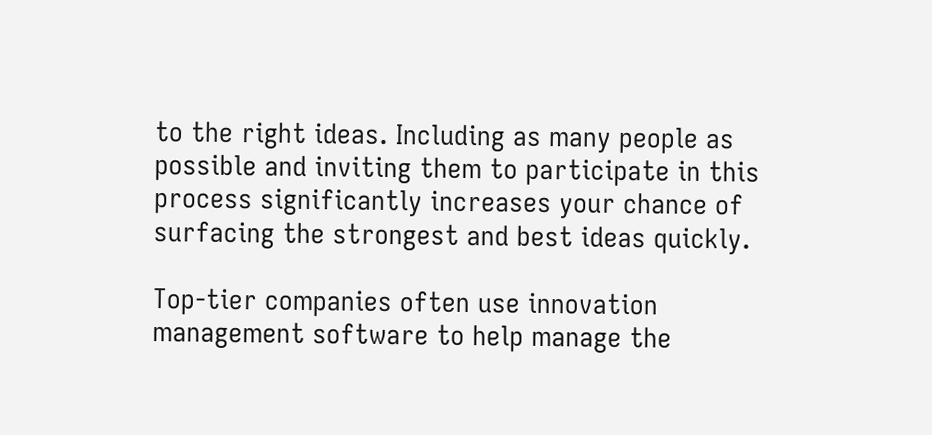to the right ideas. Including as many people as possible and inviting them to participate in this process significantly increases your chance of surfacing the strongest and best ideas quickly.

Top-tier companies often use innovation management software to help manage the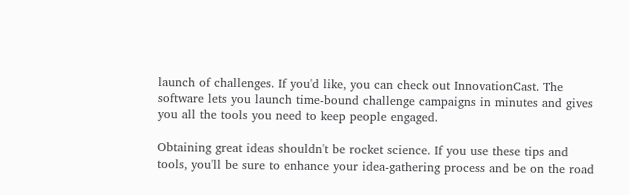launch of challenges. If you'd like, you can check out InnovationCast. The software lets you launch time-bound challenge campaigns in minutes and gives you all the tools you need to keep people engaged.

Obtaining great ideas shouldn't be rocket science. If you use these tips and tools, you'll be sure to enhance your idea-gathering process and be on the road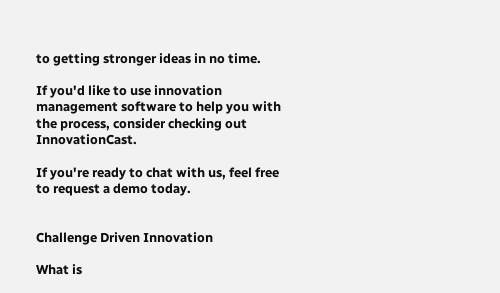to getting stronger ideas in no time.

If you'd like to use innovation management software to help you with the process, consider checking out InnovationCast.

If you're ready to chat with us, feel free to request a demo today.


Challenge Driven Innovation

What is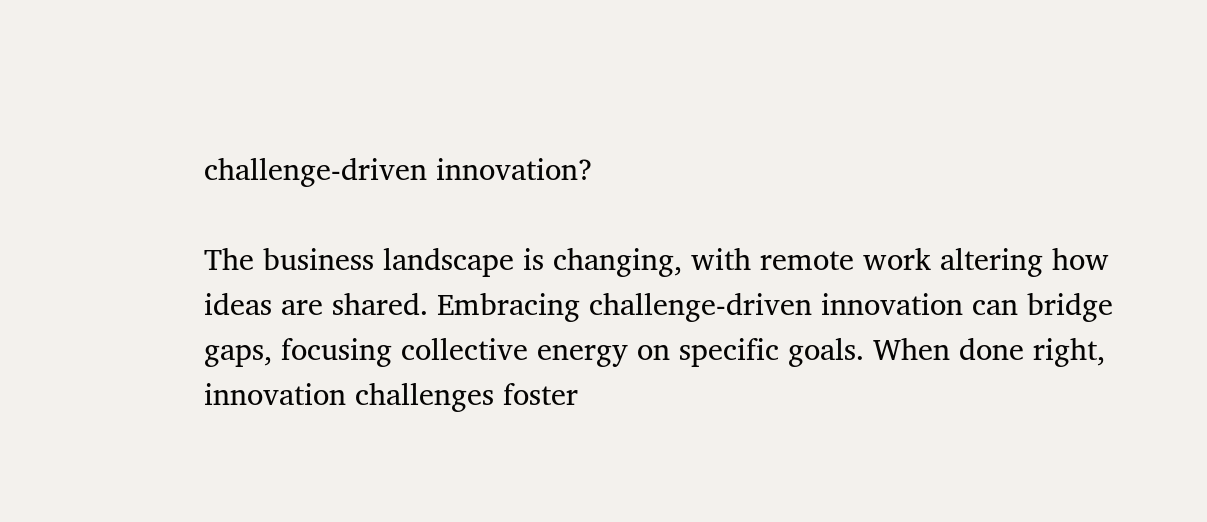challenge-driven innovation?

The business landscape is changing, with remote work altering how ideas are shared. Embracing challenge-driven innovation can bridge gaps, focusing collective energy on specific goals. When done right, innovation challenges foster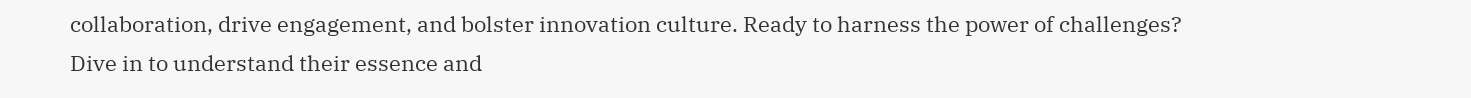collaboration, drive engagement, and bolster innovation culture. Ready to harness the power of challenges? Dive in to understand their essence and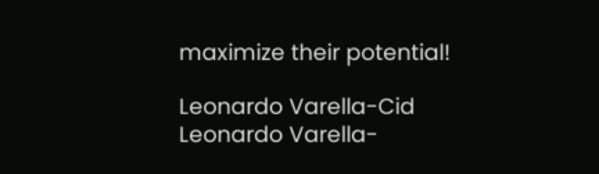maximize their potential!

Leonardo Varella-Cid
Leonardo Varella-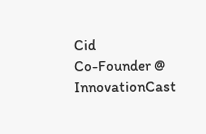Cid
Co-Founder @ InnovationCast